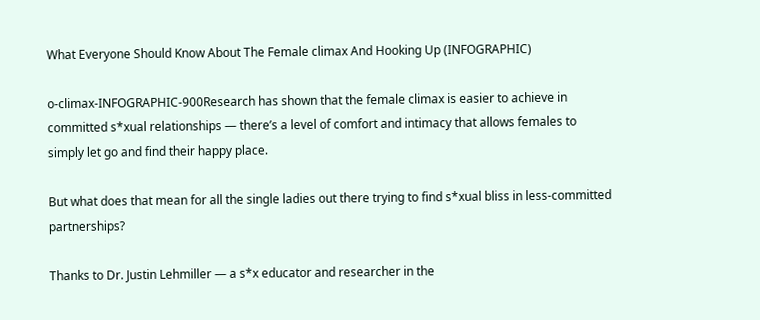What Everyone Should Know About The Female climax And Hooking Up (INFOGRAPHIC)

o-climax-INFOGRAPHIC-900Research has shown that the female climax is easier to achieve in committed s*xual relationships — there’s a level of comfort and intimacy that allows females to simply let go and find their happy place.

But what does that mean for all the single ladies out there trying to find s*xual bliss in less-committed partnerships?

Thanks to Dr. Justin Lehmiller — a s*x educator and researcher in the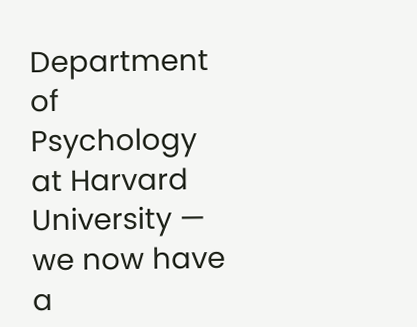Department of Psychology at Harvard University — we now have a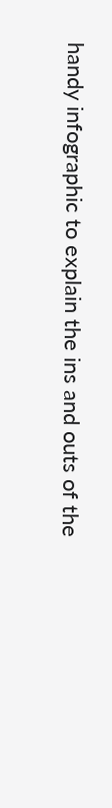handy infographic to explain the ins and outs of the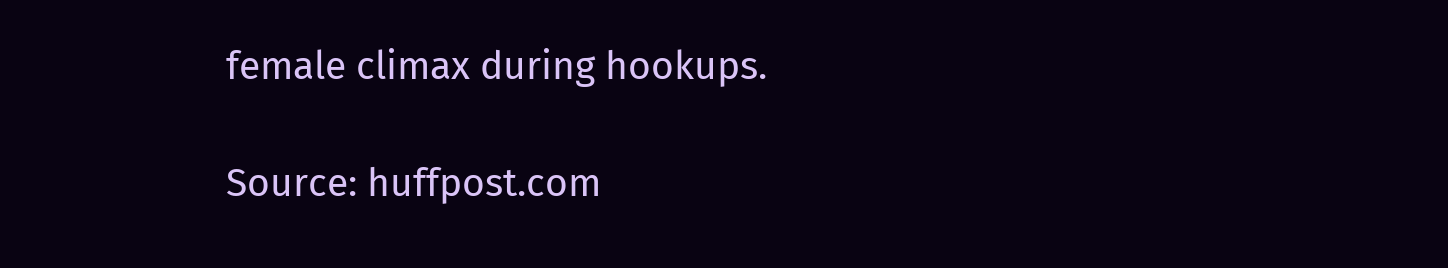female climax during hookups.

Source: huffpost.com